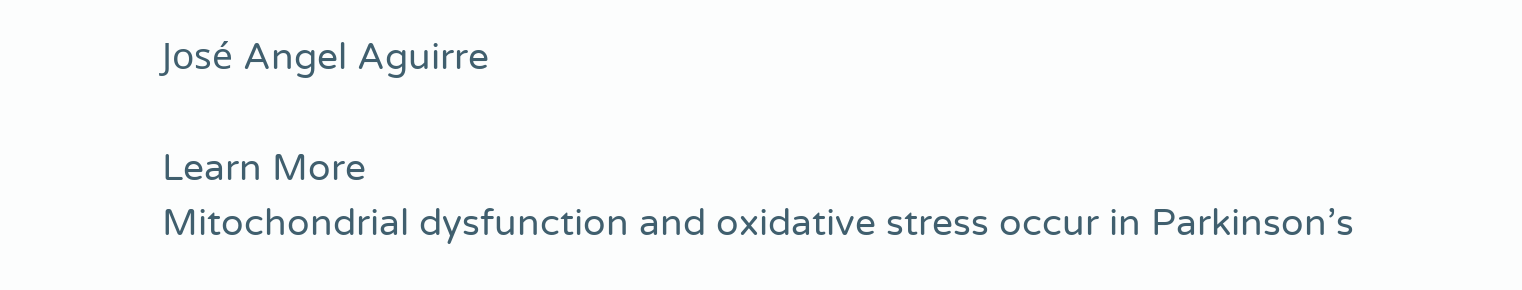José Angel Aguirre

Learn More
Mitochondrial dysfunction and oxidative stress occur in Parkinson’s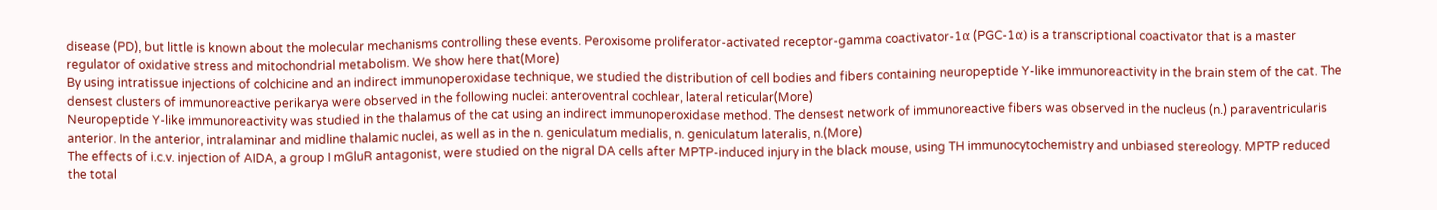disease (PD), but little is known about the molecular mechanisms controlling these events. Peroxisome proliferator-activated receptor-gamma coactivator-1α (PGC-1α) is a transcriptional coactivator that is a master regulator of oxidative stress and mitochondrial metabolism. We show here that(More)
By using intratissue injections of colchicine and an indirect immunoperoxidase technique, we studied the distribution of cell bodies and fibers containing neuropeptide Y-like immunoreactivity in the brain stem of the cat. The densest clusters of immunoreactive perikarya were observed in the following nuclei: anteroventral cochlear, lateral reticular(More)
Neuropeptide Y-like immunoreactivity was studied in the thalamus of the cat using an indirect immunoperoxidase method. The densest network of immunoreactive fibers was observed in the nucleus (n.) paraventricularis anterior. In the anterior, intralaminar and midline thalamic nuclei, as well as in the n. geniculatum medialis, n. geniculatum lateralis, n.(More)
The effects of i.c.v. injection of AIDA, a group I mGluR antagonist, were studied on the nigral DA cells after MPTP-induced injury in the black mouse, using TH immunocytochemistry and unbiased stereology. MPTP reduced the total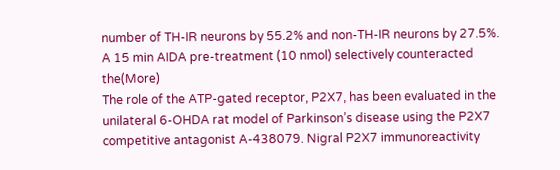number of TH-IR neurons by 55.2% and non-TH-IR neurons by 27.5%. A 15 min AIDA pre-treatment (10 nmol) selectively counteracted the(More)
The role of the ATP-gated receptor, P2X7, has been evaluated in the unilateral 6-OHDA rat model of Parkinson’s disease using the P2X7 competitive antagonist A-438079. Nigral P2X7 immunoreactivity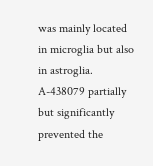was mainly located in microglia but also in astroglia. A-438079 partially but significantly prevented the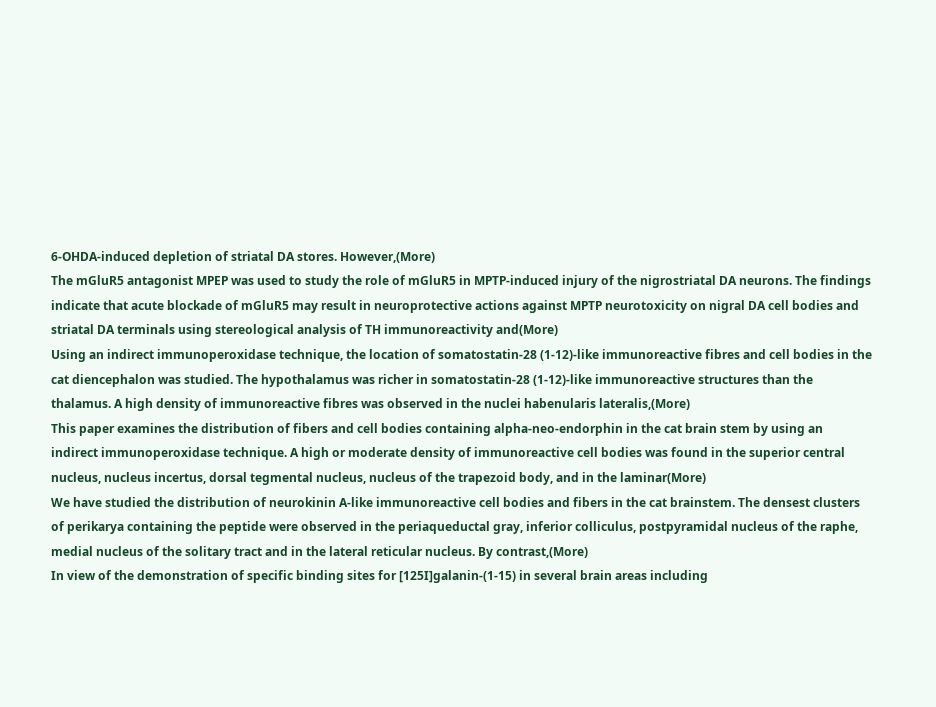6-OHDA-induced depletion of striatal DA stores. However,(More)
The mGluR5 antagonist MPEP was used to study the role of mGluR5 in MPTP-induced injury of the nigrostriatal DA neurons. The findings indicate that acute blockade of mGluR5 may result in neuroprotective actions against MPTP neurotoxicity on nigral DA cell bodies and striatal DA terminals using stereological analysis of TH immunoreactivity and(More)
Using an indirect immunoperoxidase technique, the location of somatostatin-28 (1-12)-like immunoreactive fibres and cell bodies in the cat diencephalon was studied. The hypothalamus was richer in somatostatin-28 (1-12)-like immunoreactive structures than the thalamus. A high density of immunoreactive fibres was observed in the nuclei habenularis lateralis,(More)
This paper examines the distribution of fibers and cell bodies containing alpha-neo-endorphin in the cat brain stem by using an indirect immunoperoxidase technique. A high or moderate density of immunoreactive cell bodies was found in the superior central nucleus, nucleus incertus, dorsal tegmental nucleus, nucleus of the trapezoid body, and in the laminar(More)
We have studied the distribution of neurokinin A-like immunoreactive cell bodies and fibers in the cat brainstem. The densest clusters of perikarya containing the peptide were observed in the periaqueductal gray, inferior colliculus, postpyramidal nucleus of the raphe, medial nucleus of the solitary tract and in the lateral reticular nucleus. By contrast,(More)
In view of the demonstration of specific binding sites for [125I]galanin-(1-15) in several brain areas including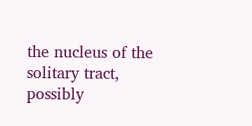the nucleus of the solitary tract, possibly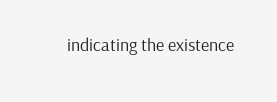indicating the existence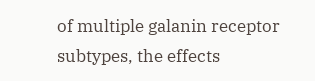of multiple galanin receptor subtypes, the effects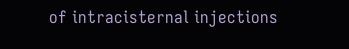of intracisternal injections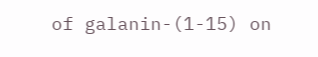of galanin-(1-15) on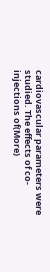cardiovascular parameters were studied. The effects of co-injections of(More)